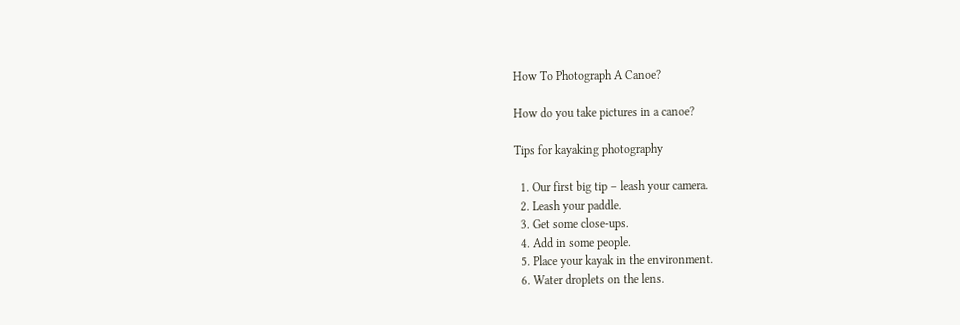How To Photograph A Canoe?

How do you take pictures in a canoe?

Tips for kayaking photography

  1. Our first big tip – leash your camera.
  2. Leash your paddle.
  3. Get some close-ups.
  4. Add in some people.
  5. Place your kayak in the environment.
  6. Water droplets on the lens.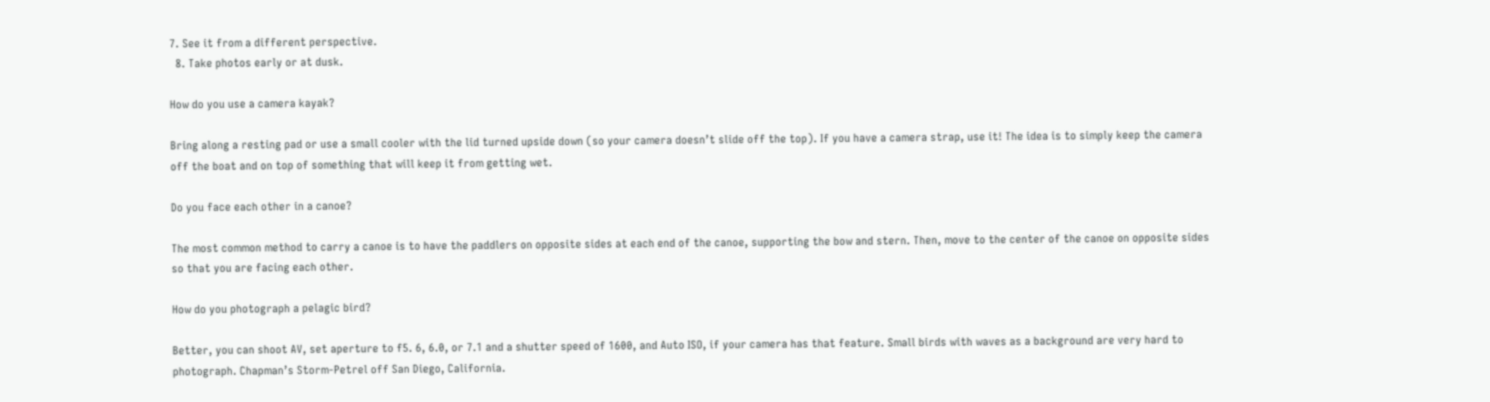7. See it from a different perspective.
  8. Take photos early or at dusk.

How do you use a camera kayak?

Bring along a resting pad or use a small cooler with the lid turned upside down (so your camera doesn’t slide off the top). If you have a camera strap, use it! The idea is to simply keep the camera off the boat and on top of something that will keep it from getting wet.

Do you face each other in a canoe?

The most common method to carry a canoe is to have the paddlers on opposite sides at each end of the canoe, supporting the bow and stern. Then, move to the center of the canoe on opposite sides so that you are facing each other.

How do you photograph a pelagic bird?

Better, you can shoot AV, set aperture to f5. 6, 6.0, or 7.1 and a shutter speed of 1600, and Auto ISO, if your camera has that feature. Small birds with waves as a background are very hard to photograph. Chapman’s Storm-Petrel off San Diego, California.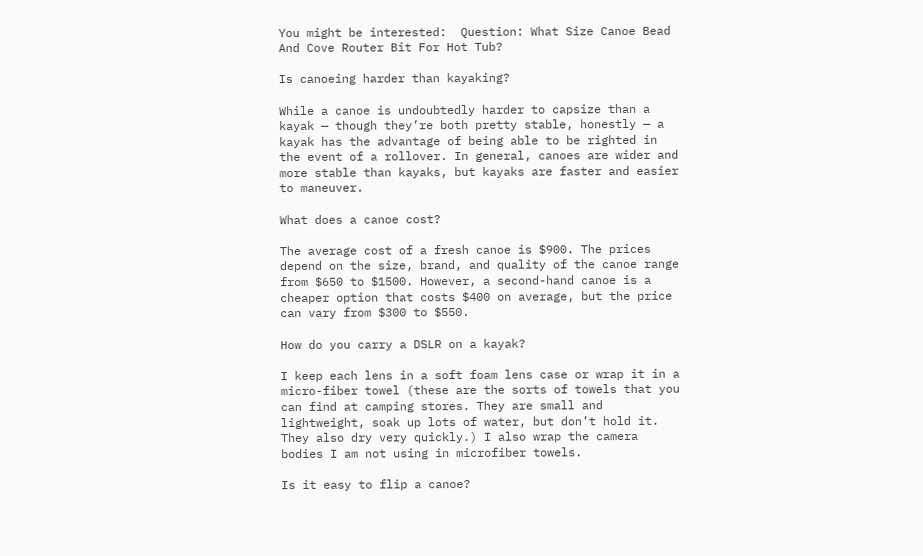You might be interested:  Question: What Size Canoe Bead And Cove Router Bit For Hot Tub?

Is canoeing harder than kayaking?

While a canoe is undoubtedly harder to capsize than a kayak — though they’re both pretty stable, honestly — a kayak has the advantage of being able to be righted in the event of a rollover. In general, canoes are wider and more stable than kayaks, but kayaks are faster and easier to maneuver.

What does a canoe cost?

The average cost of a fresh canoe is $900. The prices depend on the size, brand, and quality of the canoe range from $650 to $1500. However, a second-hand canoe is a cheaper option that costs $400 on average, but the price can vary from $300 to $550.

How do you carry a DSLR on a kayak?

I keep each lens in a soft foam lens case or wrap it in a micro-fiber towel (these are the sorts of towels that you can find at camping stores. They are small and lightweight, soak up lots of water, but don’t hold it. They also dry very quickly.) I also wrap the camera bodies I am not using in microfiber towels.

Is it easy to flip a canoe?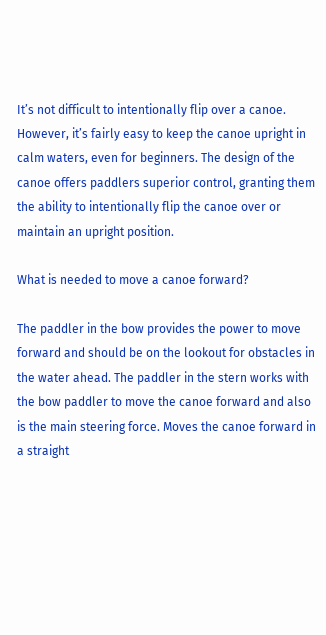It’s not difficult to intentionally flip over a canoe. However, it’s fairly easy to keep the canoe upright in calm waters, even for beginners. The design of the canoe offers paddlers superior control, granting them the ability to intentionally flip the canoe over or maintain an upright position.

What is needed to move a canoe forward?

The paddler in the bow provides the power to move forward and should be on the lookout for obstacles in the water ahead. The paddler in the stern works with the bow paddler to move the canoe forward and also is the main steering force. Moves the canoe forward in a straight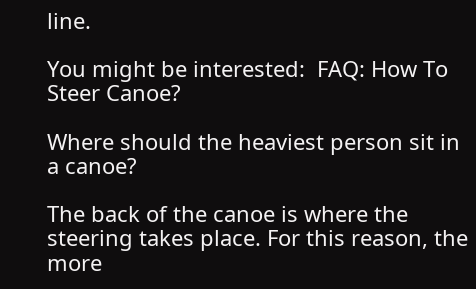line.

You might be interested:  FAQ: How To Steer Canoe?

Where should the heaviest person sit in a canoe?

The back of the canoe is where the steering takes place. For this reason, the more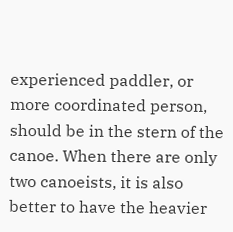experienced paddler, or more coordinated person, should be in the stern of the canoe. When there are only two canoeists, it is also better to have the heavier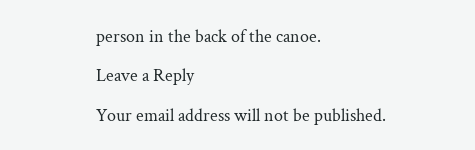person in the back of the canoe.

Leave a Reply

Your email address will not be published.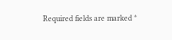Required fields are marked *